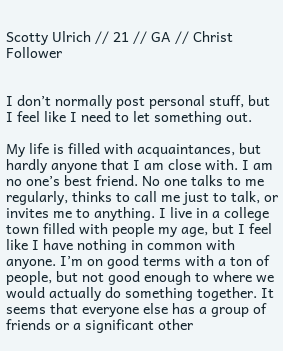Scotty Ulrich // 21 // GA // Christ Follower


I don’t normally post personal stuff, but I feel like I need to let something out.

My life is filled with acquaintances, but hardly anyone that I am close with. I am no one’s best friend. No one talks to me regularly, thinks to call me just to talk, or invites me to anything. I live in a college town filled with people my age, but I feel like I have nothing in common with anyone. I’m on good terms with a ton of people, but not good enough to where we would actually do something together. It seems that everyone else has a group of friends or a significant other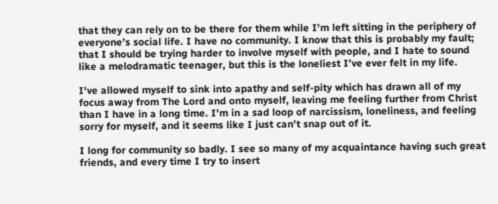that they can rely on to be there for them while I’m left sitting in the periphery of everyone’s social life. I have no community. I know that this is probably my fault; that I should be trying harder to involve myself with people, and I hate to sound like a melodramatic teenager, but this is the loneliest I’ve ever felt in my life.

I’ve allowed myself to sink into apathy and self-pity which has drawn all of my focus away from The Lord and onto myself, leaving me feeling further from Christ than I have in a long time. I’m in a sad loop of narcissism, loneliness, and feeling sorry for myself, and it seems like I just can’t snap out of it.

I long for community so badly. I see so many of my acquaintance having such great friends, and every time I try to insert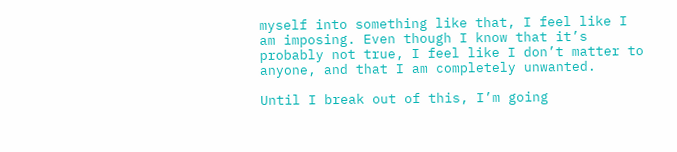myself into something like that, I feel like I am imposing. Even though I know that it’s probably not true, I feel like I don’t matter to anyone, and that I am completely unwanted.

Until I break out of this, I’m going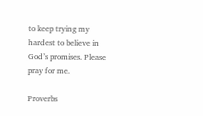to keep trying my hardest to believe in God’s promises. Please pray for me.

Proverbs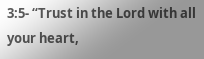3:5- “Trust in the Lord with all your heart,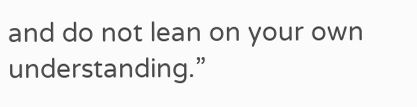and do not lean on your own understanding.”